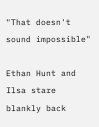"That doesn't sound impossible"

Ethan Hunt and Ilsa stare blankly back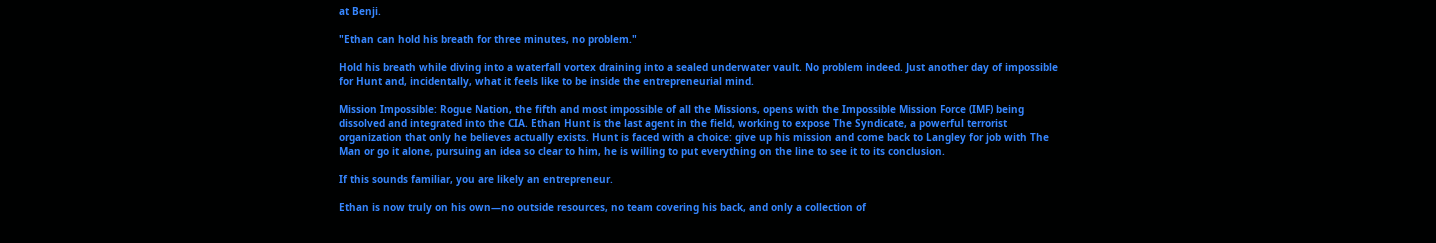at Benji.

"Ethan can hold his breath for three minutes, no problem."

Hold his breath while diving into a waterfall vortex draining into a sealed underwater vault. No problem indeed. Just another day of impossible for Hunt and, incidentally, what it feels like to be inside the entrepreneurial mind.

Mission Impossible: Rogue Nation, the fifth and most impossible of all the Missions, opens with the Impossible Mission Force (IMF) being dissolved and integrated into the CIA. Ethan Hunt is the last agent in the field, working to expose The Syndicate, a powerful terrorist organization that only he believes actually exists. Hunt is faced with a choice: give up his mission and come back to Langley for job with The Man or go it alone, pursuing an idea so clear to him, he is willing to put everything on the line to see it to its conclusion.

If this sounds familiar, you are likely an entrepreneur.

Ethan is now truly on his own—no outside resources, no team covering his back, and only a collection of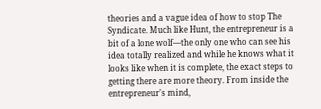theories and a vague idea of how to stop The Syndicate. Much like Hunt, the entrepreneur is a bit of a lone wolf—the only one who can see his idea totally realized and while he knows what it looks like when it is complete, the exact steps to getting there are more theory. From inside the entrepreneur's mind,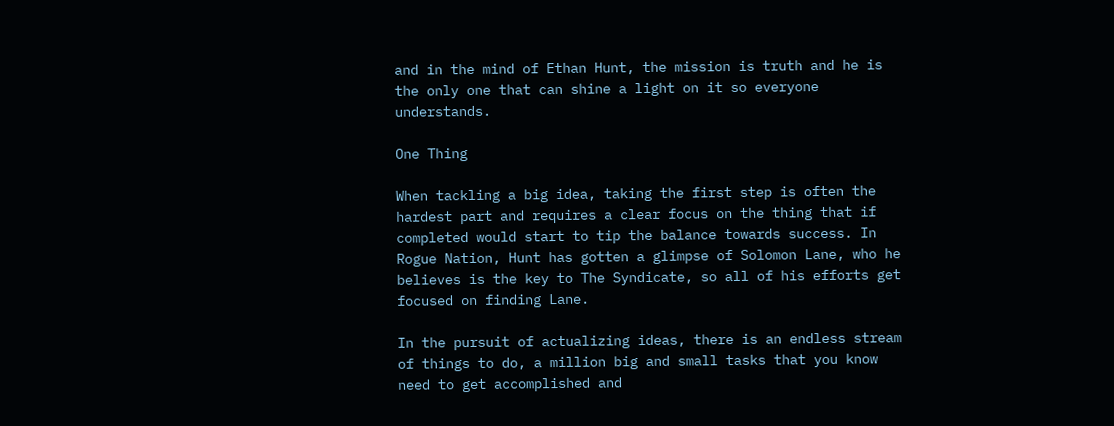and in the mind of Ethan Hunt, the mission is truth and he is the only one that can shine a light on it so everyone understands.

One Thing

When tackling a big idea, taking the first step is often the hardest part and requires a clear focus on the thing that if completed would start to tip the balance towards success. In Rogue Nation, Hunt has gotten a glimpse of Solomon Lane, who he believes is the key to The Syndicate, so all of his efforts get focused on finding Lane.

In the pursuit of actualizing ideas, there is an endless stream of things to do, a million big and small tasks that you know need to get accomplished and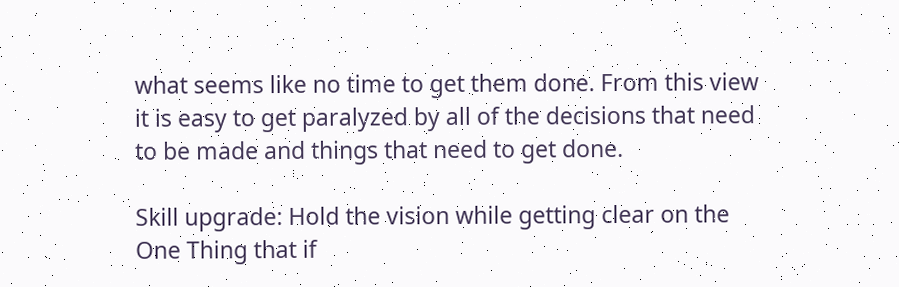what seems like no time to get them done. From this view it is easy to get paralyzed by all of the decisions that need to be made and things that need to get done.

Skill upgrade: Hold the vision while getting clear on the One Thing that if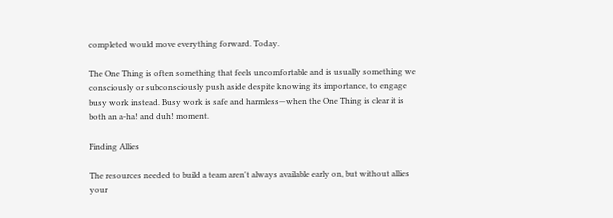completed would move everything forward. Today.

The One Thing is often something that feels uncomfortable and is usually something we consciously or subconsciously push aside despite knowing its importance, to engage busy work instead. Busy work is safe and harmless—when the One Thing is clear it is both an a-ha! and duh! moment.

Finding Allies

The resources needed to build a team aren't always available early on, but without allies your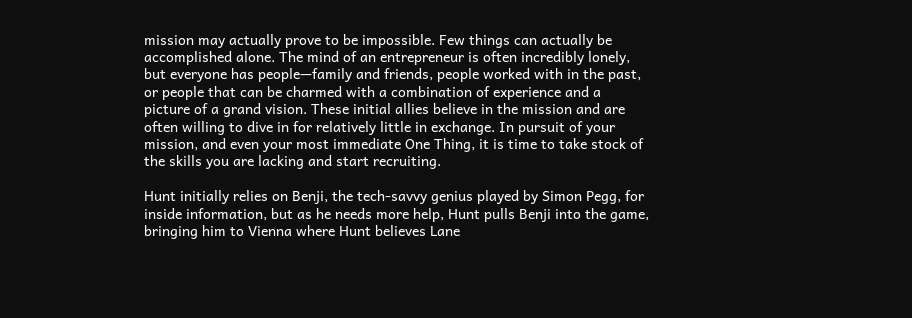mission may actually prove to be impossible. Few things can actually be accomplished alone. The mind of an entrepreneur is often incredibly lonely, but everyone has people—family and friends, people worked with in the past, or people that can be charmed with a combination of experience and a picture of a grand vision. These initial allies believe in the mission and are often willing to dive in for relatively little in exchange. In pursuit of your mission, and even your most immediate One Thing, it is time to take stock of the skills you are lacking and start recruiting.

Hunt initially relies on Benji, the tech-savvy genius played by Simon Pegg, for inside information, but as he needs more help, Hunt pulls Benji into the game, bringing him to Vienna where Hunt believes Lane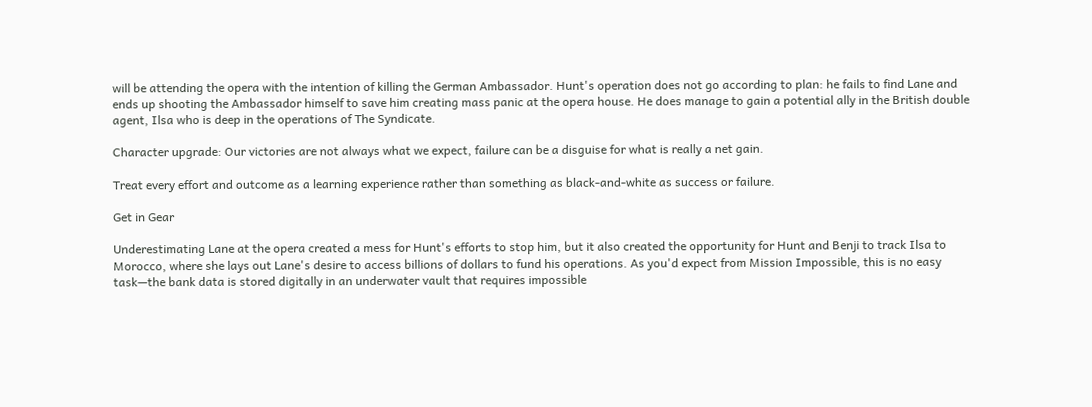will be attending the opera with the intention of killing the German Ambassador. Hunt's operation does not go according to plan: he fails to find Lane and ends up shooting the Ambassador himself to save him creating mass panic at the opera house. He does manage to gain a potential ally in the British double agent, Ilsa who is deep in the operations of The Syndicate.

Character upgrade: Our victories are not always what we expect, failure can be a disguise for what is really a net gain.

Treat every effort and outcome as a learning experience rather than something as black-and-white as success or failure.

Get in Gear

Underestimating Lane at the opera created a mess for Hunt's efforts to stop him, but it also created the opportunity for Hunt and Benji to track Ilsa to Morocco, where she lays out Lane's desire to access billions of dollars to fund his operations. As you'd expect from Mission Impossible, this is no easy task—the bank data is stored digitally in an underwater vault that requires impossible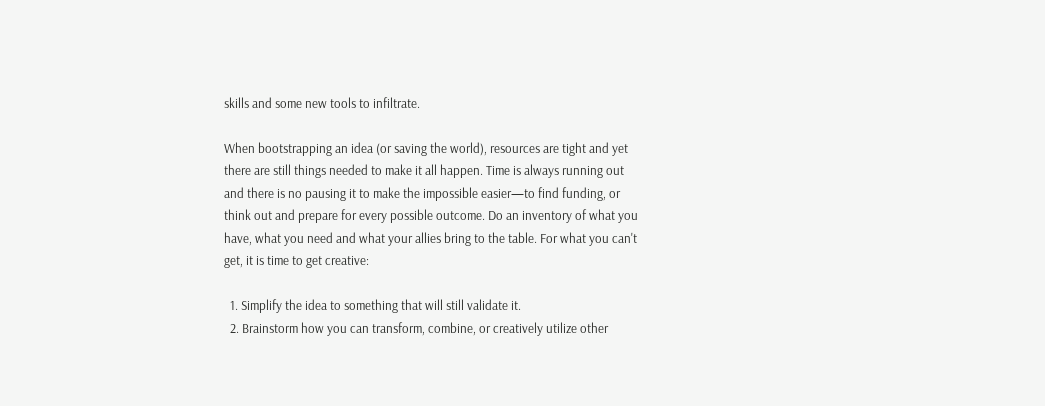skills and some new tools to infiltrate.

When bootstrapping an idea (or saving the world), resources are tight and yet there are still things needed to make it all happen. Time is always running out and there is no pausing it to make the impossible easier—to find funding, or think out and prepare for every possible outcome. Do an inventory of what you have, what you need and what your allies bring to the table. For what you can't get, it is time to get creative:

  1. Simplify the idea to something that will still validate it.
  2. Brainstorm how you can transform, combine, or creatively utilize other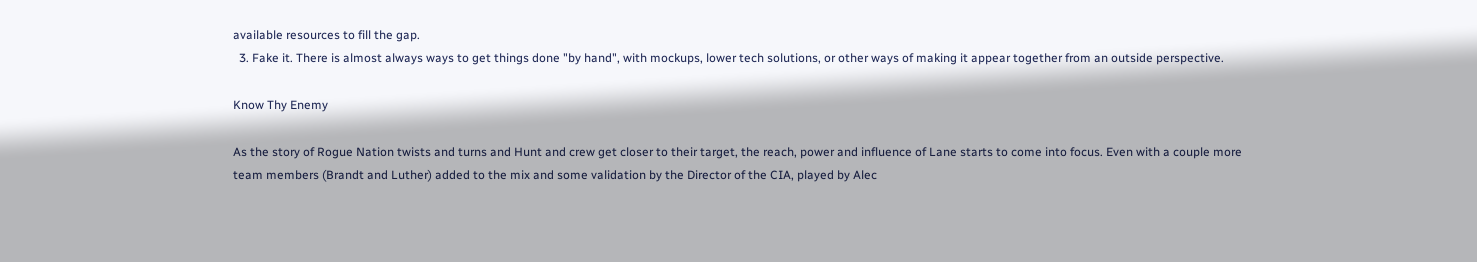available resources to fill the gap.
  3. Fake it. There is almost always ways to get things done "by hand", with mockups, lower tech solutions, or other ways of making it appear together from an outside perspective.

Know Thy Enemy

As the story of Rogue Nation twists and turns and Hunt and crew get closer to their target, the reach, power and influence of Lane starts to come into focus. Even with a couple more team members (Brandt and Luther) added to the mix and some validation by the Director of the CIA, played by Alec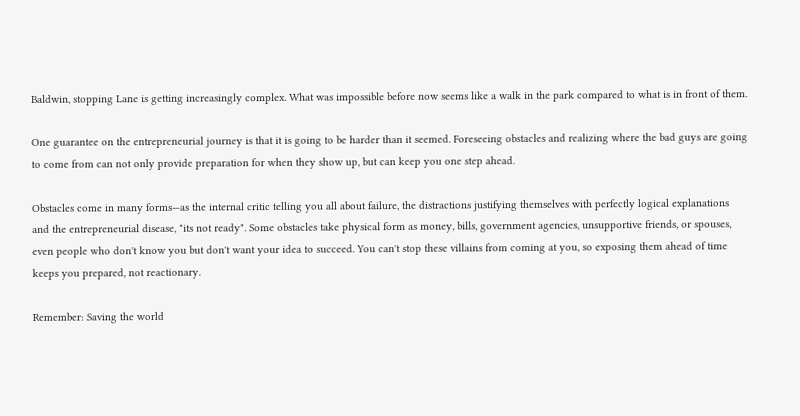Baldwin, stopping Lane is getting increasingly complex. What was impossible before now seems like a walk in the park compared to what is in front of them.

One guarantee on the entrepreneurial journey is that it is going to be harder than it seemed. Foreseeing obstacles and realizing where the bad guys are going to come from can not only provide preparation for when they show up, but can keep you one step ahead.

Obstacles come in many forms—as the internal critic telling you all about failure, the distractions justifying themselves with perfectly logical explanations and the entrepreneurial disease, "its not ready". Some obstacles take physical form as money, bills, government agencies, unsupportive friends, or spouses, even people who don't know you but don't want your idea to succeed. You can't stop these villains from coming at you, so exposing them ahead of time keeps you prepared, not reactionary.

Remember: Saving the world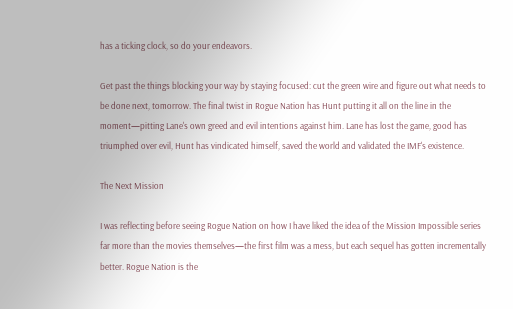has a ticking clock, so do your endeavors.

Get past the things blocking your way by staying focused: cut the green wire and figure out what needs to be done next, tomorrow. The final twist in Rogue Nation has Hunt putting it all on the line in the moment—pitting Lane's own greed and evil intentions against him. Lane has lost the game, good has triumphed over evil, Hunt has vindicated himself, saved the world and validated the IMF's existence.

The Next Mission

I was reflecting before seeing Rogue Nation on how I have liked the idea of the Mission Impossible series far more than the movies themselves—the first film was a mess, but each sequel has gotten incrementally better. Rogue Nation is the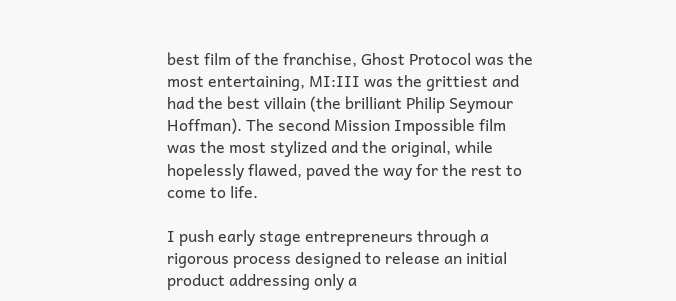best film of the franchise, Ghost Protocol was the most entertaining, MI:III was the grittiest and had the best villain (the brilliant Philip Seymour Hoffman). The second Mission Impossible film was the most stylized and the original, while hopelessly flawed, paved the way for the rest to come to life.

I push early stage entrepreneurs through a rigorous process designed to release an initial product addressing only a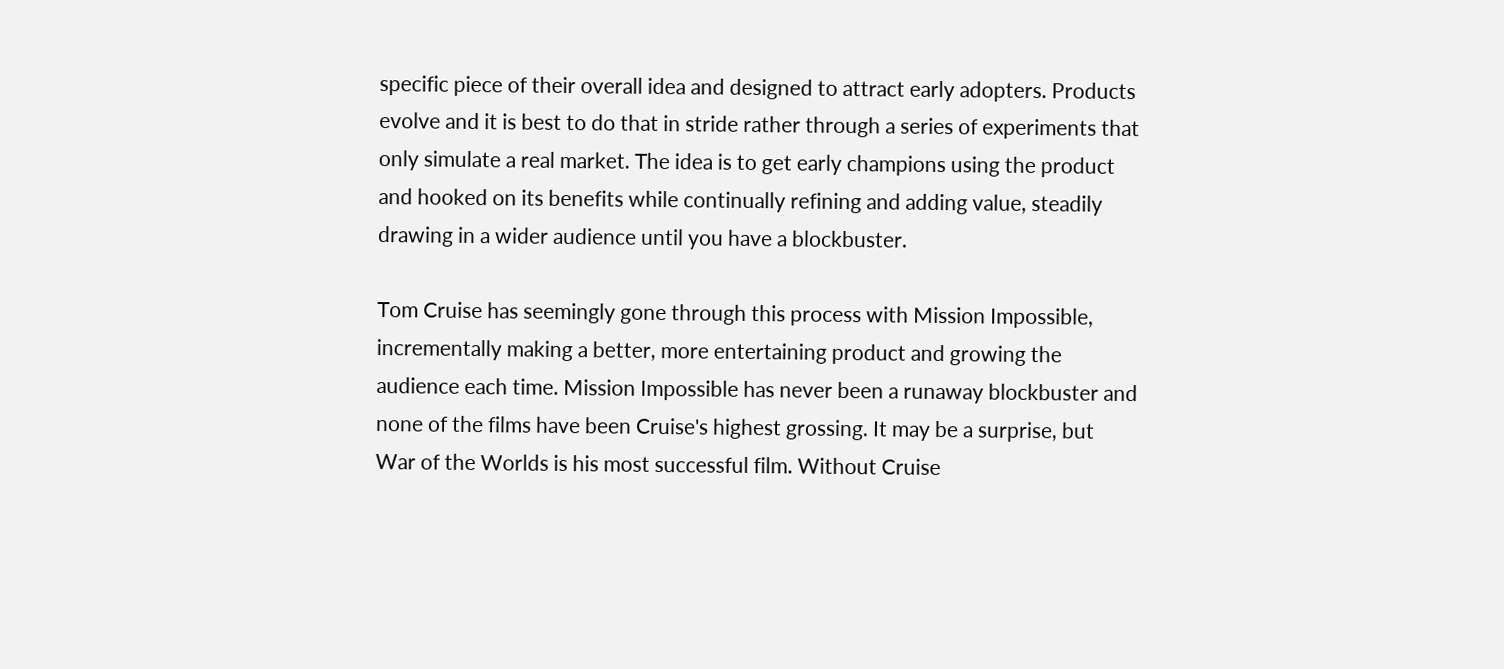specific piece of their overall idea and designed to attract early adopters. Products evolve and it is best to do that in stride rather through a series of experiments that only simulate a real market. The idea is to get early champions using the product and hooked on its benefits while continually refining and adding value, steadily drawing in a wider audience until you have a blockbuster.

Tom Cruise has seemingly gone through this process with Mission Impossible, incrementally making a better, more entertaining product and growing the audience each time. Mission Impossible has never been a runaway blockbuster and none of the films have been Cruise's highest grossing. It may be a surprise, but War of the Worlds is his most successful film. Without Cruise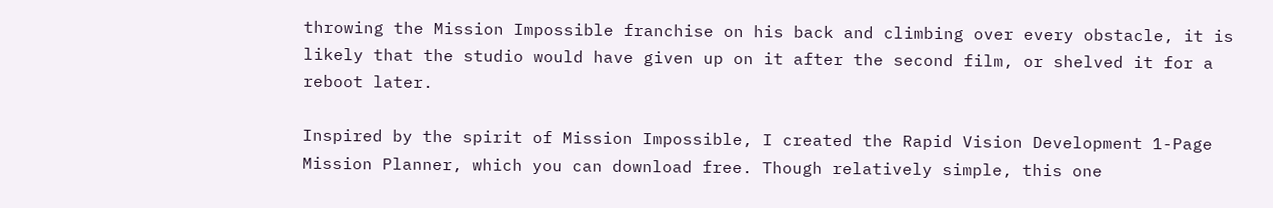throwing the Mission Impossible franchise on his back and climbing over every obstacle, it is likely that the studio would have given up on it after the second film, or shelved it for a reboot later.

Inspired by the spirit of Mission Impossible, I created the Rapid Vision Development 1-Page Mission Planner, which you can download free. Though relatively simple, this one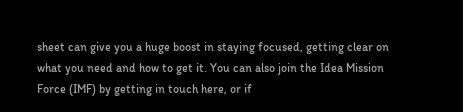sheet can give you a huge boost in staying focused, getting clear on what you need and how to get it. You can also join the Idea Mission Force (IMF) by getting in touch here, or if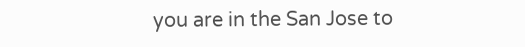you are in the San Jose to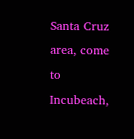Santa Cruz area, come to Incubeach,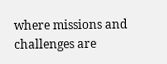where missions and challenges are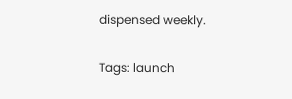dispensed weekly.

Tags: launch